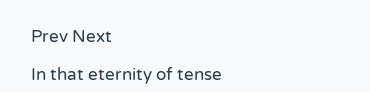Prev Next

In that eternity of tense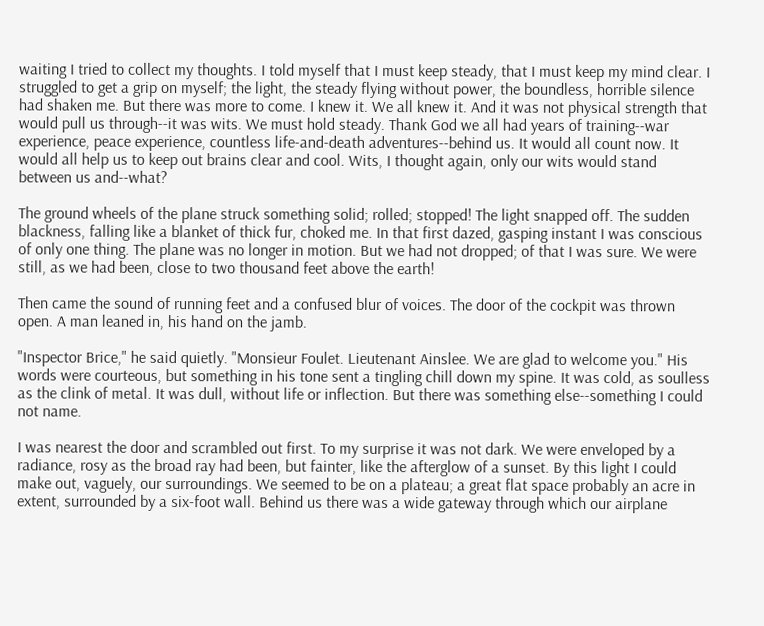waiting I tried to collect my thoughts. I told myself that I must keep steady, that I must keep my mind clear. I struggled to get a grip on myself; the light, the steady flying without power, the boundless, horrible silence had shaken me. But there was more to come. I knew it. We all knew it. And it was not physical strength that would pull us through--it was wits. We must hold steady. Thank God we all had years of training--war experience, peace experience, countless life-and-death adventures--behind us. It would all count now. It would all help us to keep out brains clear and cool. Wits, I thought again, only our wits would stand between us and--what?

The ground wheels of the plane struck something solid; rolled; stopped! The light snapped off. The sudden blackness, falling like a blanket of thick fur, choked me. In that first dazed, gasping instant I was conscious of only one thing. The plane was no longer in motion. But we had not dropped; of that I was sure. We were still, as we had been, close to two thousand feet above the earth!

Then came the sound of running feet and a confused blur of voices. The door of the cockpit was thrown open. A man leaned in, his hand on the jamb.

"Inspector Brice," he said quietly. "Monsieur Foulet. Lieutenant Ainslee. We are glad to welcome you." His words were courteous, but something in his tone sent a tingling chill down my spine. It was cold, as soulless as the clink of metal. It was dull, without life or inflection. But there was something else--something I could not name.

I was nearest the door and scrambled out first. To my surprise it was not dark. We were enveloped by a radiance, rosy as the broad ray had been, but fainter, like the afterglow of a sunset. By this light I could make out, vaguely, our surroundings. We seemed to be on a plateau; a great flat space probably an acre in extent, surrounded by a six-foot wall. Behind us there was a wide gateway through which our airplane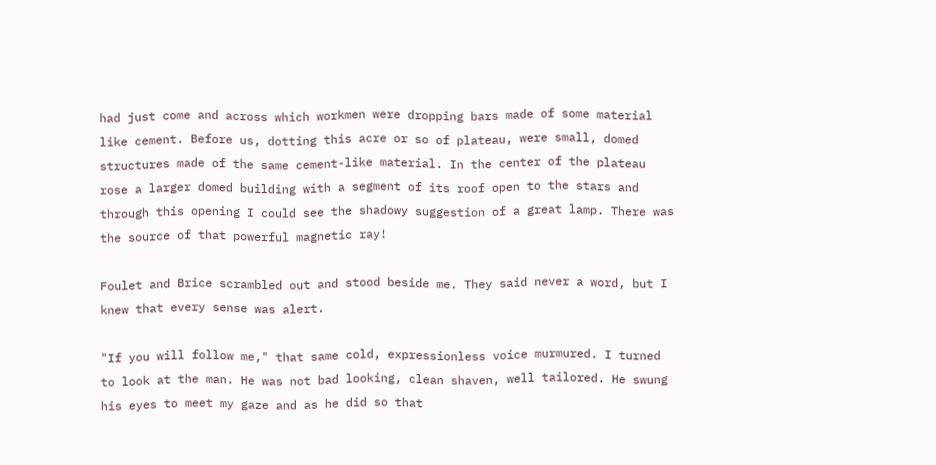had just come and across which workmen were dropping bars made of some material like cement. Before us, dotting this acre or so of plateau, were small, domed structures made of the same cement-like material. In the center of the plateau rose a larger domed building with a segment of its roof open to the stars and through this opening I could see the shadowy suggestion of a great lamp. There was the source of that powerful magnetic ray!

Foulet and Brice scrambled out and stood beside me. They said never a word, but I knew that every sense was alert.

"If you will follow me," that same cold, expressionless voice murmured. I turned to look at the man. He was not bad looking, clean shaven, well tailored. He swung his eyes to meet my gaze and as he did so that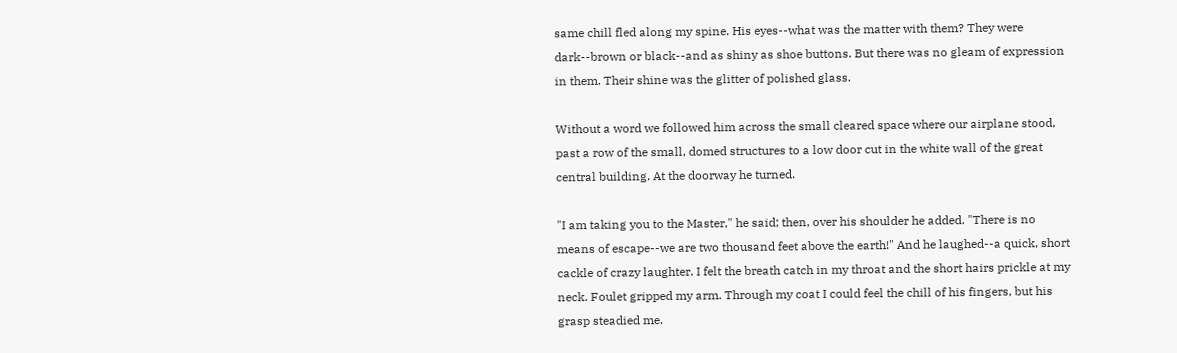same chill fled along my spine. His eyes--what was the matter with them? They were dark--brown or black--and as shiny as shoe buttons. But there was no gleam of expression in them. Their shine was the glitter of polished glass.

Without a word we followed him across the small cleared space where our airplane stood, past a row of the small, domed structures to a low door cut in the white wall of the great central building. At the doorway he turned.

"I am taking you to the Master," he said; then, over his shoulder he added. "There is no means of escape--we are two thousand feet above the earth!" And he laughed--a quick, short cackle of crazy laughter. I felt the breath catch in my throat and the short hairs prickle at my neck. Foulet gripped my arm. Through my coat I could feel the chill of his fingers, but his grasp steadied me.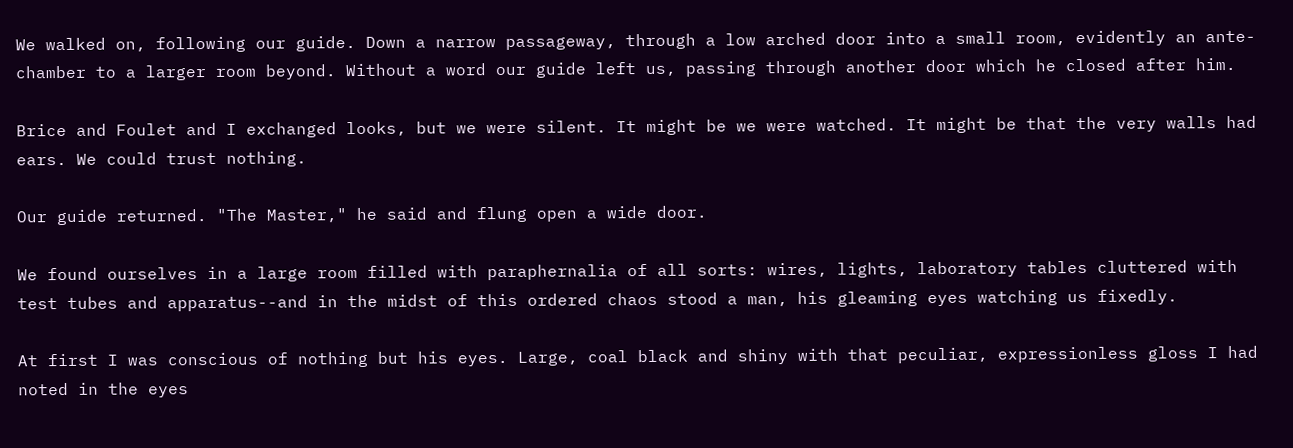We walked on, following our guide. Down a narrow passageway, through a low arched door into a small room, evidently an ante-chamber to a larger room beyond. Without a word our guide left us, passing through another door which he closed after him.

Brice and Foulet and I exchanged looks, but we were silent. It might be we were watched. It might be that the very walls had ears. We could trust nothing.

Our guide returned. "The Master," he said and flung open a wide door.

We found ourselves in a large room filled with paraphernalia of all sorts: wires, lights, laboratory tables cluttered with test tubes and apparatus--and in the midst of this ordered chaos stood a man, his gleaming eyes watching us fixedly.

At first I was conscious of nothing but his eyes. Large, coal black and shiny with that peculiar, expressionless gloss I had noted in the eyes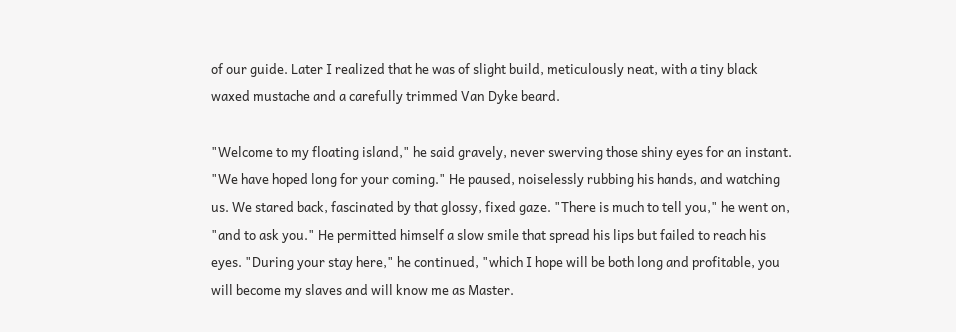of our guide. Later I realized that he was of slight build, meticulously neat, with a tiny black waxed mustache and a carefully trimmed Van Dyke beard.

"Welcome to my floating island," he said gravely, never swerving those shiny eyes for an instant. "We have hoped long for your coming." He paused, noiselessly rubbing his hands, and watching us. We stared back, fascinated by that glossy, fixed gaze. "There is much to tell you," he went on, "and to ask you." He permitted himself a slow smile that spread his lips but failed to reach his eyes. "During your stay here," he continued, "which I hope will be both long and profitable, you will become my slaves and will know me as Master.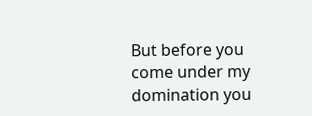But before you come under my domination you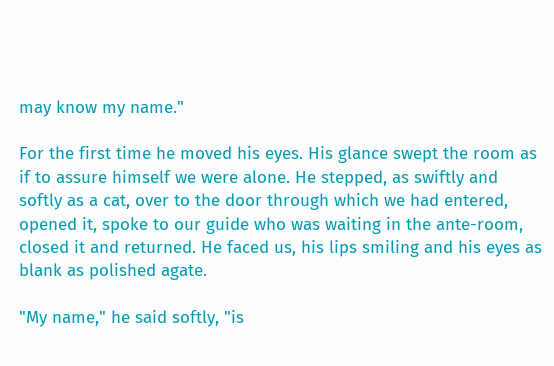may know my name."

For the first time he moved his eyes. His glance swept the room as if to assure himself we were alone. He stepped, as swiftly and softly as a cat, over to the door through which we had entered, opened it, spoke to our guide who was waiting in the ante-room, closed it and returned. He faced us, his lips smiling and his eyes as blank as polished agate.

"My name," he said softly, "is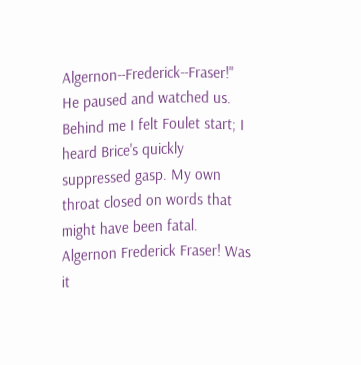Algernon--Frederick--Fraser!" He paused and watched us. Behind me I felt Foulet start; I heard Brice's quickly suppressed gasp. My own throat closed on words that might have been fatal. Algernon Frederick Fraser! Was it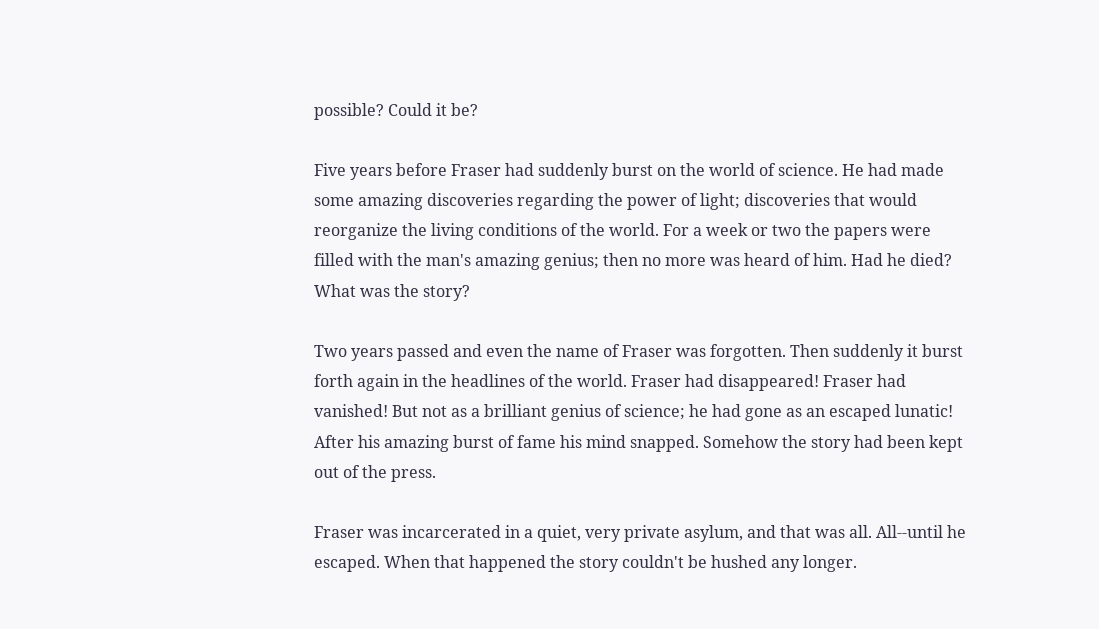possible? Could it be?

Five years before Fraser had suddenly burst on the world of science. He had made some amazing discoveries regarding the power of light; discoveries that would reorganize the living conditions of the world. For a week or two the papers were filled with the man's amazing genius; then no more was heard of him. Had he died? What was the story?

Two years passed and even the name of Fraser was forgotten. Then suddenly it burst forth again in the headlines of the world. Fraser had disappeared! Fraser had vanished! But not as a brilliant genius of science; he had gone as an escaped lunatic! After his amazing burst of fame his mind snapped. Somehow the story had been kept out of the press.

Fraser was incarcerated in a quiet, very private asylum, and that was all. All--until he escaped. When that happened the story couldn't be hushed any longer.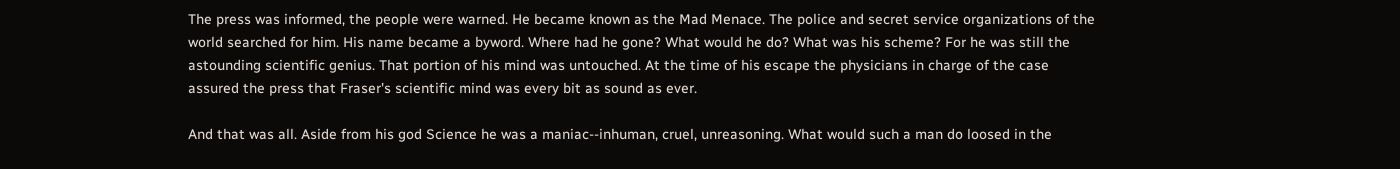The press was informed, the people were warned. He became known as the Mad Menace. The police and secret service organizations of the world searched for him. His name became a byword. Where had he gone? What would he do? What was his scheme? For he was still the astounding scientific genius. That portion of his mind was untouched. At the time of his escape the physicians in charge of the case assured the press that Fraser's scientific mind was every bit as sound as ever.

And that was all. Aside from his god Science he was a maniac--inhuman, cruel, unreasoning. What would such a man do loosed in the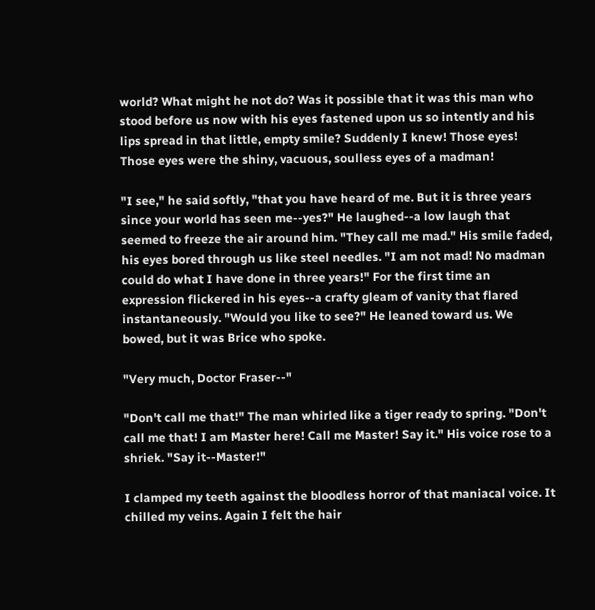world? What might he not do? Was it possible that it was this man who stood before us now with his eyes fastened upon us so intently and his lips spread in that little, empty smile? Suddenly I knew! Those eyes! Those eyes were the shiny, vacuous, soulless eyes of a madman!

"I see," he said softly, "that you have heard of me. But it is three years since your world has seen me--yes?" He laughed--a low laugh that seemed to freeze the air around him. "They call me mad." His smile faded, his eyes bored through us like steel needles. "I am not mad! No madman could do what I have done in three years!" For the first time an expression flickered in his eyes--a crafty gleam of vanity that flared instantaneously. "Would you like to see?" He leaned toward us. We bowed, but it was Brice who spoke.

"Very much, Doctor Fraser--"

"Don't call me that!" The man whirled like a tiger ready to spring. "Don't call me that! I am Master here! Call me Master! Say it." His voice rose to a shriek. "Say it--Master!"

I clamped my teeth against the bloodless horror of that maniacal voice. It chilled my veins. Again I felt the hair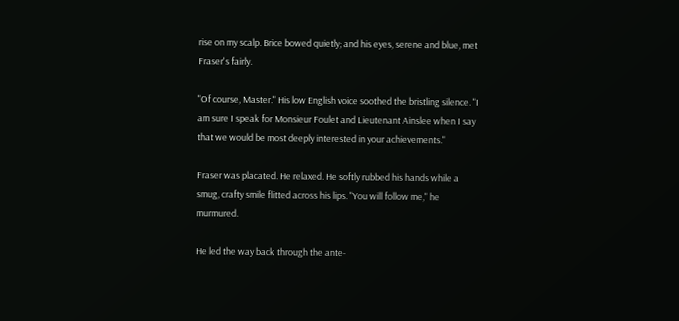rise on my scalp. Brice bowed quietly; and his eyes, serene and blue, met Fraser's fairly.

"Of course, Master." His low English voice soothed the bristling silence. "I am sure I speak for Monsieur Foulet and Lieutenant Ainslee when I say that we would be most deeply interested in your achievements."

Fraser was placated. He relaxed. He softly rubbed his hands while a smug, crafty smile flitted across his lips. "You will follow me," he murmured.

He led the way back through the ante-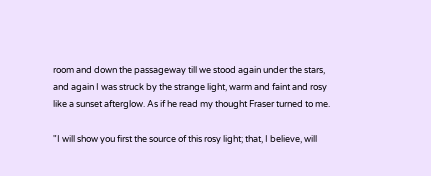room and down the passageway till we stood again under the stars, and again I was struck by the strange light, warm and faint and rosy like a sunset afterglow. As if he read my thought Fraser turned to me.

"I will show you first the source of this rosy light; that, I believe, will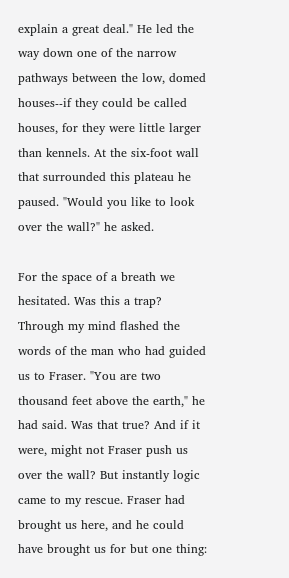explain a great deal." He led the way down one of the narrow pathways between the low, domed houses--if they could be called houses, for they were little larger than kennels. At the six-foot wall that surrounded this plateau he paused. "Would you like to look over the wall?" he asked.

For the space of a breath we hesitated. Was this a trap? Through my mind flashed the words of the man who had guided us to Fraser. "You are two thousand feet above the earth," he had said. Was that true? And if it were, might not Fraser push us over the wall? But instantly logic came to my rescue. Fraser had brought us here, and he could have brought us for but one thing: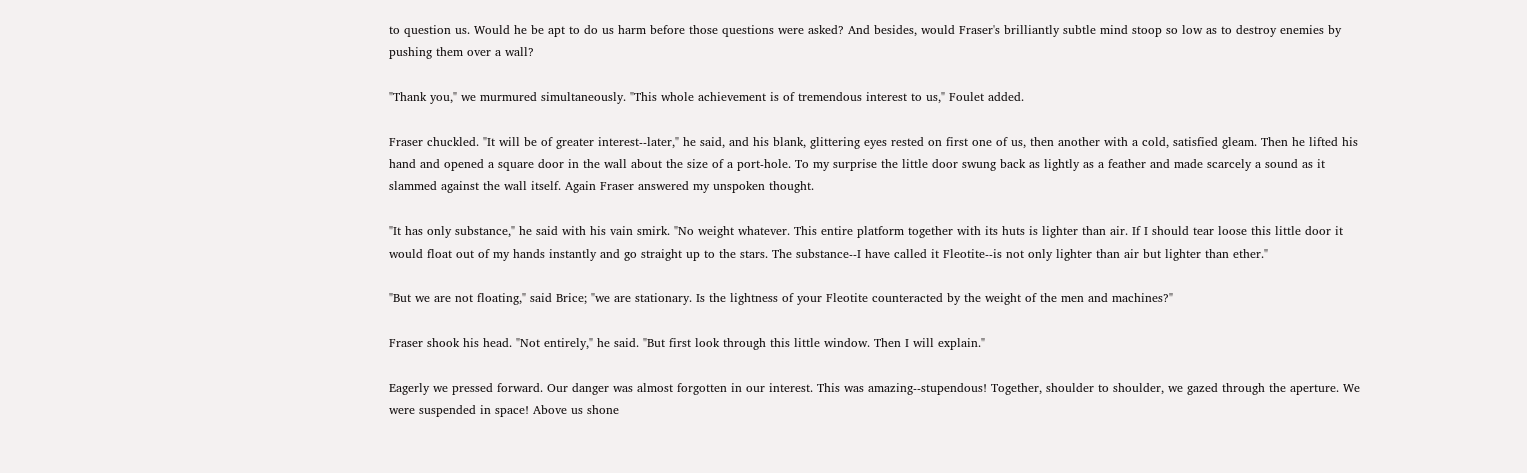to question us. Would he be apt to do us harm before those questions were asked? And besides, would Fraser's brilliantly subtle mind stoop so low as to destroy enemies by pushing them over a wall?

"Thank you," we murmured simultaneously. "This whole achievement is of tremendous interest to us," Foulet added.

Fraser chuckled. "It will be of greater interest--later," he said, and his blank, glittering eyes rested on first one of us, then another with a cold, satisfied gleam. Then he lifted his hand and opened a square door in the wall about the size of a port-hole. To my surprise the little door swung back as lightly as a feather and made scarcely a sound as it slammed against the wall itself. Again Fraser answered my unspoken thought.

"It has only substance," he said with his vain smirk. "No weight whatever. This entire platform together with its huts is lighter than air. If I should tear loose this little door it would float out of my hands instantly and go straight up to the stars. The substance--I have called it Fleotite--is not only lighter than air but lighter than ether."

"But we are not floating," said Brice; "we are stationary. Is the lightness of your Fleotite counteracted by the weight of the men and machines?"

Fraser shook his head. "Not entirely," he said. "But first look through this little window. Then I will explain."

Eagerly we pressed forward. Our danger was almost forgotten in our interest. This was amazing--stupendous! Together, shoulder to shoulder, we gazed through the aperture. We were suspended in space! Above us shone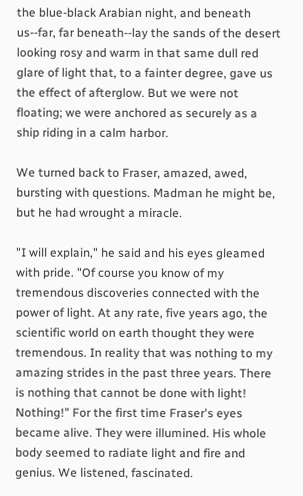the blue-black Arabian night, and beneath us--far, far beneath--lay the sands of the desert looking rosy and warm in that same dull red glare of light that, to a fainter degree, gave us the effect of afterglow. But we were not floating; we were anchored as securely as a ship riding in a calm harbor.

We turned back to Fraser, amazed, awed, bursting with questions. Madman he might be, but he had wrought a miracle.

"I will explain," he said and his eyes gleamed with pride. "Of course you know of my tremendous discoveries connected with the power of light. At any rate, five years ago, the scientific world on earth thought they were tremendous. In reality that was nothing to my amazing strides in the past three years. There is nothing that cannot be done with light! Nothing!" For the first time Fraser's eyes became alive. They were illumined. His whole body seemed to radiate light and fire and genius. We listened, fascinated.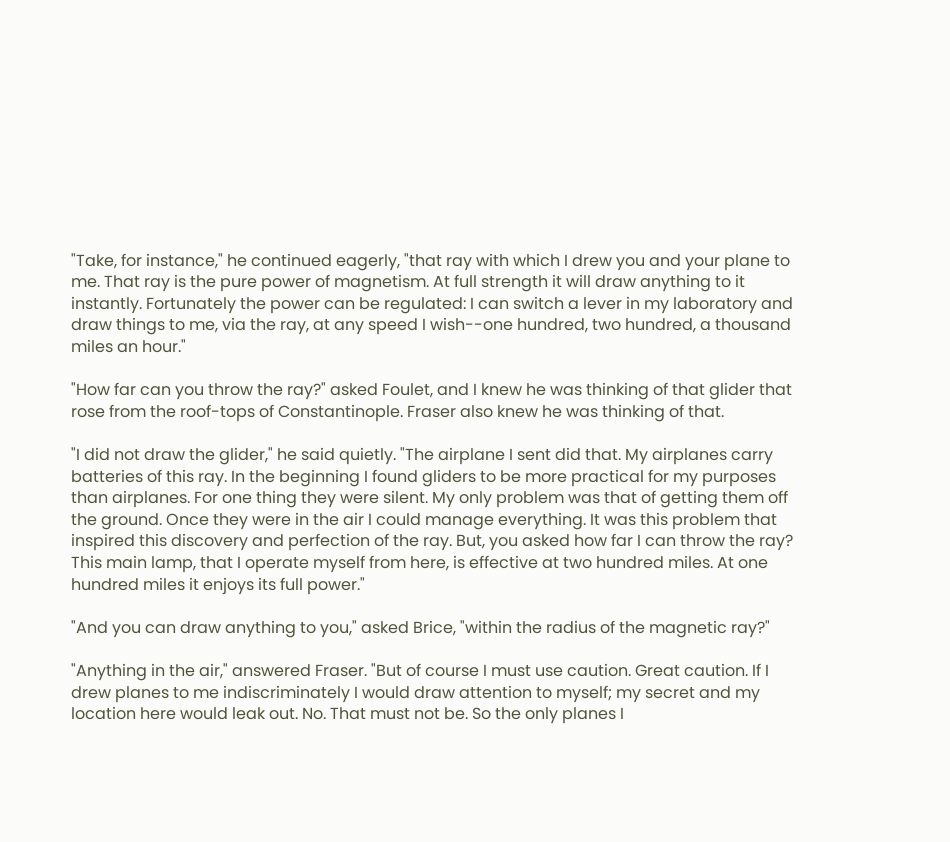"Take, for instance," he continued eagerly, "that ray with which I drew you and your plane to me. That ray is the pure power of magnetism. At full strength it will draw anything to it instantly. Fortunately the power can be regulated: I can switch a lever in my laboratory and draw things to me, via the ray, at any speed I wish--one hundred, two hundred, a thousand miles an hour."

"How far can you throw the ray?" asked Foulet, and I knew he was thinking of that glider that rose from the roof-tops of Constantinople. Fraser also knew he was thinking of that.

"I did not draw the glider," he said quietly. "The airplane I sent did that. My airplanes carry batteries of this ray. In the beginning I found gliders to be more practical for my purposes than airplanes. For one thing they were silent. My only problem was that of getting them off the ground. Once they were in the air I could manage everything. It was this problem that inspired this discovery and perfection of the ray. But, you asked how far I can throw the ray? This main lamp, that I operate myself from here, is effective at two hundred miles. At one hundred miles it enjoys its full power."

"And you can draw anything to you," asked Brice, "within the radius of the magnetic ray?"

"Anything in the air," answered Fraser. "But of course I must use caution. Great caution. If I drew planes to me indiscriminately I would draw attention to myself; my secret and my location here would leak out. No. That must not be. So the only planes I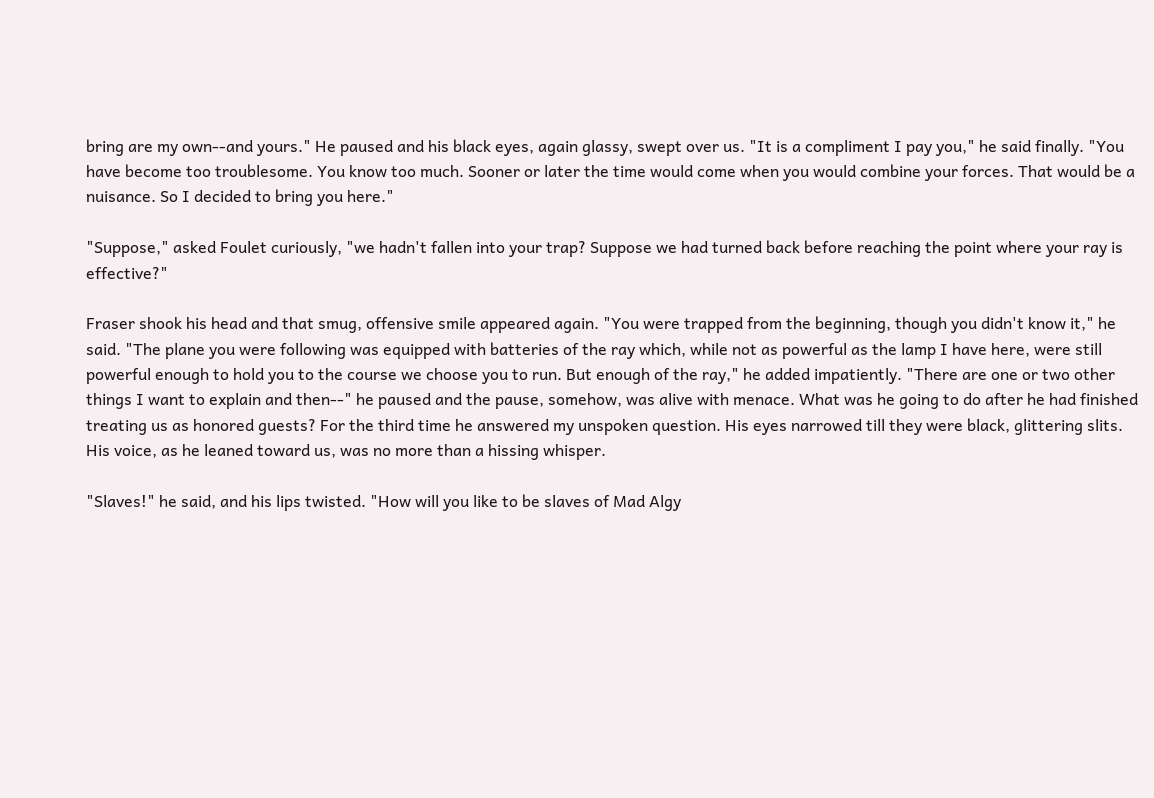bring are my own--and yours." He paused and his black eyes, again glassy, swept over us. "It is a compliment I pay you," he said finally. "You have become too troublesome. You know too much. Sooner or later the time would come when you would combine your forces. That would be a nuisance. So I decided to bring you here."

"Suppose," asked Foulet curiously, "we hadn't fallen into your trap? Suppose we had turned back before reaching the point where your ray is effective?"

Fraser shook his head and that smug, offensive smile appeared again. "You were trapped from the beginning, though you didn't know it," he said. "The plane you were following was equipped with batteries of the ray which, while not as powerful as the lamp I have here, were still powerful enough to hold you to the course we choose you to run. But enough of the ray," he added impatiently. "There are one or two other things I want to explain and then--" he paused and the pause, somehow, was alive with menace. What was he going to do after he had finished treating us as honored guests? For the third time he answered my unspoken question. His eyes narrowed till they were black, glittering slits. His voice, as he leaned toward us, was no more than a hissing whisper.

"Slaves!" he said, and his lips twisted. "How will you like to be slaves of Mad Algy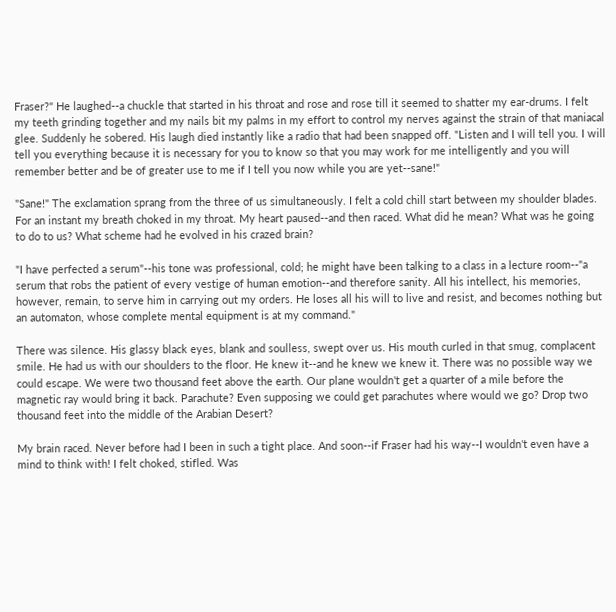Fraser?" He laughed--a chuckle that started in his throat and rose and rose till it seemed to shatter my ear-drums. I felt my teeth grinding together and my nails bit my palms in my effort to control my nerves against the strain of that maniacal glee. Suddenly he sobered. His laugh died instantly like a radio that had been snapped off. "Listen and I will tell you. I will tell you everything because it is necessary for you to know so that you may work for me intelligently and you will remember better and be of greater use to me if I tell you now while you are yet--sane!"

"Sane!" The exclamation sprang from the three of us simultaneously. I felt a cold chill start between my shoulder blades. For an instant my breath choked in my throat. My heart paused--and then raced. What did he mean? What was he going to do to us? What scheme had he evolved in his crazed brain?

"I have perfected a serum"--his tone was professional, cold; he might have been talking to a class in a lecture room--"a serum that robs the patient of every vestige of human emotion--and therefore sanity. All his intellect, his memories, however, remain, to serve him in carrying out my orders. He loses all his will to live and resist, and becomes nothing but an automaton, whose complete mental equipment is at my command."

There was silence. His glassy black eyes, blank and soulless, swept over us. His mouth curled in that smug, complacent smile. He had us with our shoulders to the floor. He knew it--and he knew we knew it. There was no possible way we could escape. We were two thousand feet above the earth. Our plane wouldn't get a quarter of a mile before the magnetic ray would bring it back. Parachute? Even supposing we could get parachutes where would we go? Drop two thousand feet into the middle of the Arabian Desert?

My brain raced. Never before had I been in such a tight place. And soon--if Fraser had his way--I wouldn't even have a mind to think with! I felt choked, stifled. Was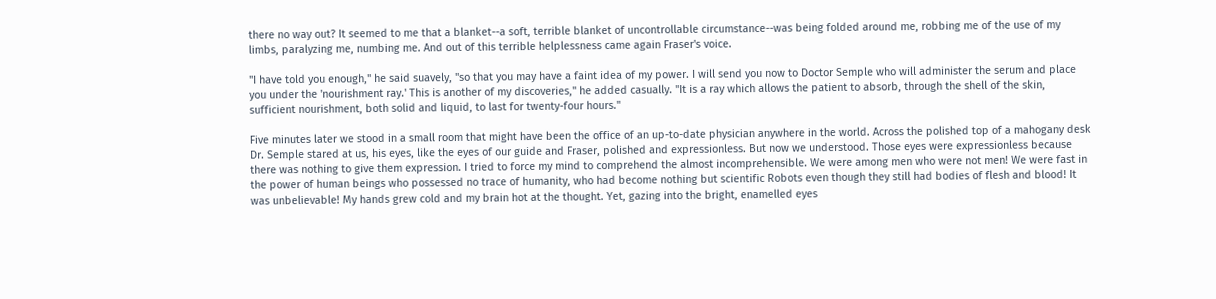there no way out? It seemed to me that a blanket--a soft, terrible blanket of uncontrollable circumstance--was being folded around me, robbing me of the use of my limbs, paralyzing me, numbing me. And out of this terrible helplessness came again Fraser's voice.

"I have told you enough," he said suavely, "so that you may have a faint idea of my power. I will send you now to Doctor Semple who will administer the serum and place you under the 'nourishment ray.' This is another of my discoveries," he added casually. "It is a ray which allows the patient to absorb, through the shell of the skin, sufficient nourishment, both solid and liquid, to last for twenty-four hours."

Five minutes later we stood in a small room that might have been the office of an up-to-date physician anywhere in the world. Across the polished top of a mahogany desk Dr. Semple stared at us, his eyes, like the eyes of our guide and Fraser, polished and expressionless. But now we understood. Those eyes were expressionless because there was nothing to give them expression. I tried to force my mind to comprehend the almost incomprehensible. We were among men who were not men! We were fast in the power of human beings who possessed no trace of humanity, who had become nothing but scientific Robots even though they still had bodies of flesh and blood! It was unbelievable! My hands grew cold and my brain hot at the thought. Yet, gazing into the bright, enamelled eyes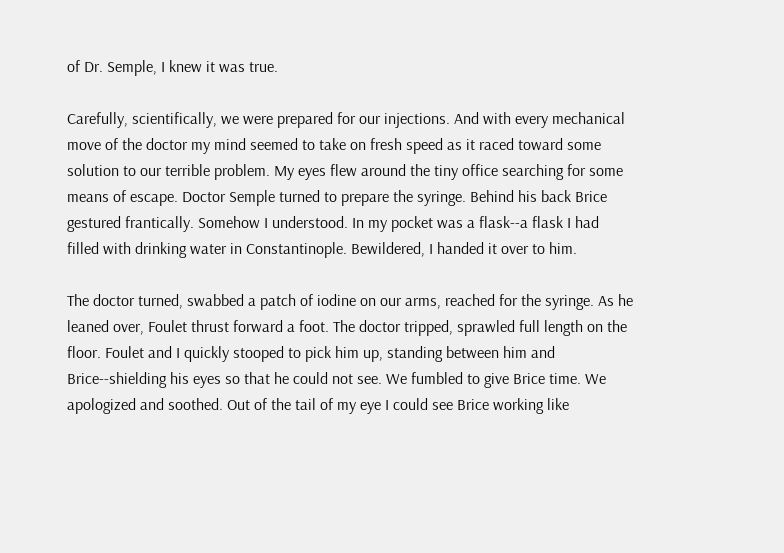of Dr. Semple, I knew it was true.

Carefully, scientifically, we were prepared for our injections. And with every mechanical move of the doctor my mind seemed to take on fresh speed as it raced toward some solution to our terrible problem. My eyes flew around the tiny office searching for some means of escape. Doctor Semple turned to prepare the syringe. Behind his back Brice gestured frantically. Somehow I understood. In my pocket was a flask--a flask I had filled with drinking water in Constantinople. Bewildered, I handed it over to him.

The doctor turned, swabbed a patch of iodine on our arms, reached for the syringe. As he leaned over, Foulet thrust forward a foot. The doctor tripped, sprawled full length on the floor. Foulet and I quickly stooped to pick him up, standing between him and Brice--shielding his eyes so that he could not see. We fumbled to give Brice time. We apologized and soothed. Out of the tail of my eye I could see Brice working like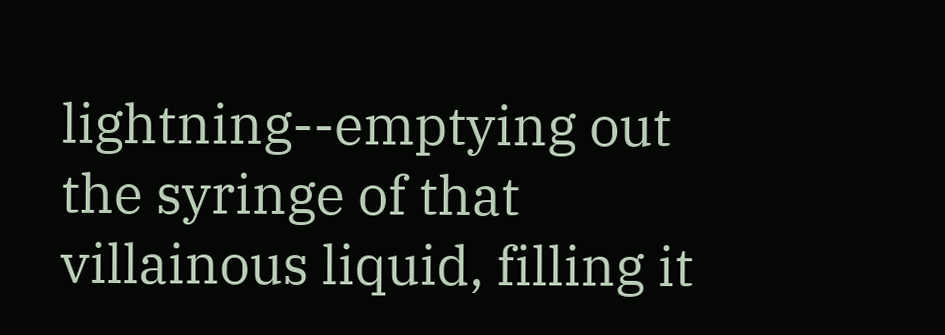lightning--emptying out the syringe of that villainous liquid, filling it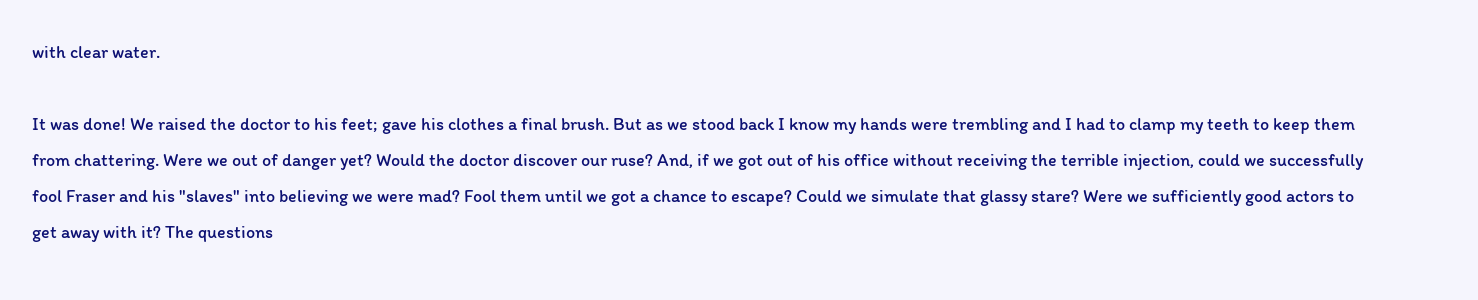with clear water.

It was done! We raised the doctor to his feet; gave his clothes a final brush. But as we stood back I know my hands were trembling and I had to clamp my teeth to keep them from chattering. Were we out of danger yet? Would the doctor discover our ruse? And, if we got out of his office without receiving the terrible injection, could we successfully fool Fraser and his "slaves" into believing we were mad? Fool them until we got a chance to escape? Could we simulate that glassy stare? Were we sufficiently good actors to get away with it? The questions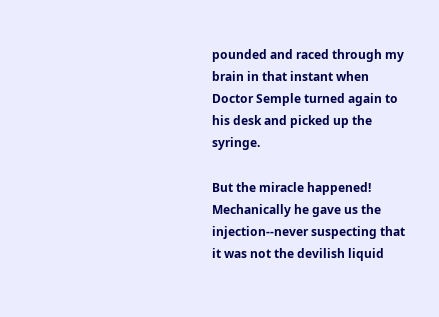pounded and raced through my brain in that instant when Doctor Semple turned again to his desk and picked up the syringe.

But the miracle happened! Mechanically he gave us the injection--never suspecting that it was not the devilish liquid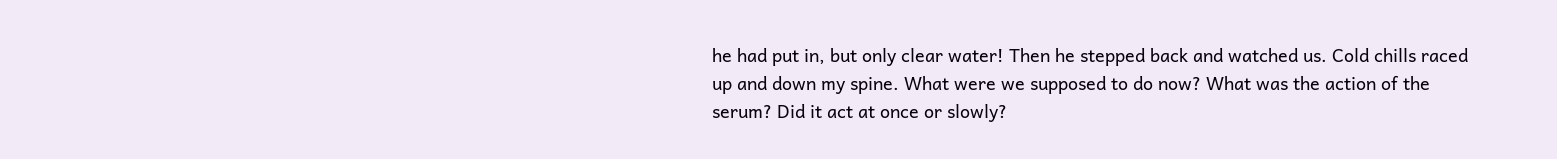he had put in, but only clear water! Then he stepped back and watched us. Cold chills raced up and down my spine. What were we supposed to do now? What was the action of the serum? Did it act at once or slowly?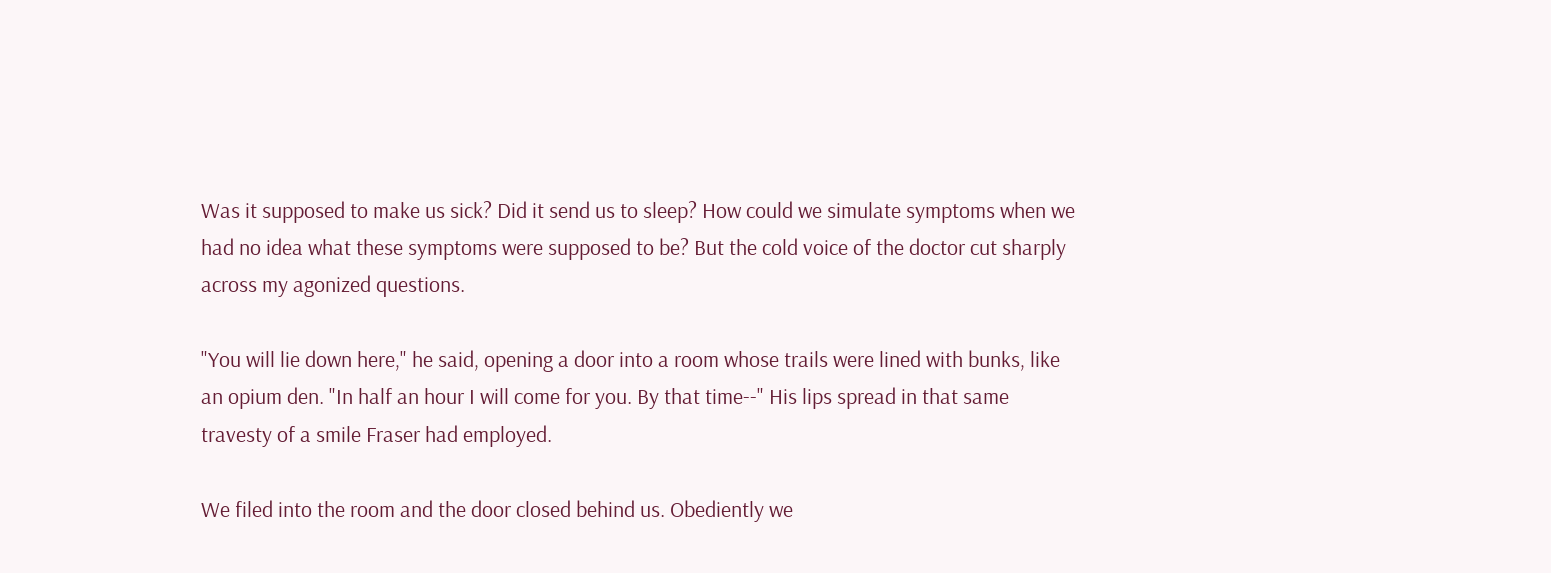Was it supposed to make us sick? Did it send us to sleep? How could we simulate symptoms when we had no idea what these symptoms were supposed to be? But the cold voice of the doctor cut sharply across my agonized questions.

"You will lie down here," he said, opening a door into a room whose trails were lined with bunks, like an opium den. "In half an hour I will come for you. By that time--" His lips spread in that same travesty of a smile Fraser had employed.

We filed into the room and the door closed behind us. Obediently we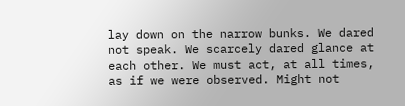lay down on the narrow bunks. We dared not speak. We scarcely dared glance at each other. We must act, at all times, as if we were observed. Might not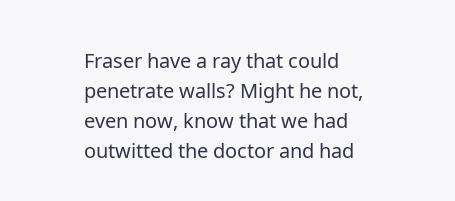Fraser have a ray that could penetrate walls? Might he not, even now, know that we had outwitted the doctor and had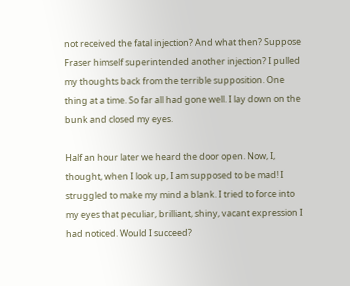not received the fatal injection? And what then? Suppose Fraser himself superintended another injection? I pulled my thoughts back from the terrible supposition. One thing at a time. So far all had gone well. I lay down on the bunk and closed my eyes.

Half an hour later we heard the door open. Now, I, thought, when I look up, I am supposed to be mad! I struggled to make my mind a blank. I tried to force into my eyes that peculiar, brilliant, shiny, vacant expression I had noticed. Would I succeed?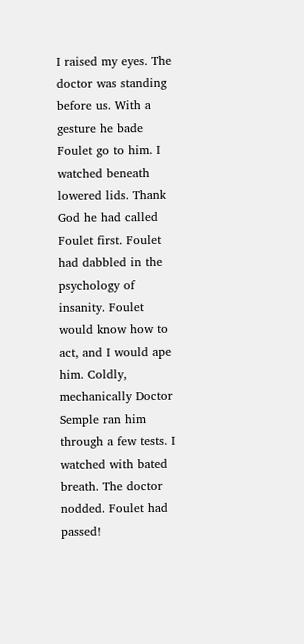I raised my eyes. The doctor was standing before us. With a gesture he bade Foulet go to him. I watched beneath lowered lids. Thank God he had called Foulet first. Foulet had dabbled in the psychology of insanity. Foulet would know how to act, and I would ape him. Coldly, mechanically Doctor Semple ran him through a few tests. I watched with bated breath. The doctor nodded. Foulet had passed!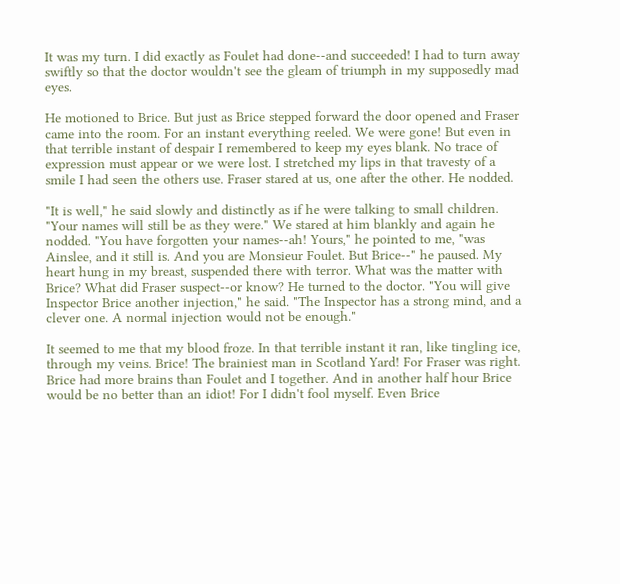It was my turn. I did exactly as Foulet had done--and succeeded! I had to turn away swiftly so that the doctor wouldn't see the gleam of triumph in my supposedly mad eyes.

He motioned to Brice. But just as Brice stepped forward the door opened and Fraser came into the room. For an instant everything reeled. We were gone! But even in that terrible instant of despair I remembered to keep my eyes blank. No trace of expression must appear or we were lost. I stretched my lips in that travesty of a smile I had seen the others use. Fraser stared at us, one after the other. He nodded.

"It is well," he said slowly and distinctly as if he were talking to small children. "Your names will still be as they were." We stared at him blankly and again he nodded. "You have forgotten your names--ah! Yours," he pointed to me, "was Ainslee, and it still is. And you are Monsieur Foulet. But Brice--" he paused. My heart hung in my breast, suspended there with terror. What was the matter with Brice? What did Fraser suspect--or know? He turned to the doctor. "You will give Inspector Brice another injection," he said. "The Inspector has a strong mind, and a clever one. A normal injection would not be enough."

It seemed to me that my blood froze. In that terrible instant it ran, like tingling ice, through my veins. Brice! The brainiest man in Scotland Yard! For Fraser was right. Brice had more brains than Foulet and I together. And in another half hour Brice would be no better than an idiot! For I didn't fool myself. Even Brice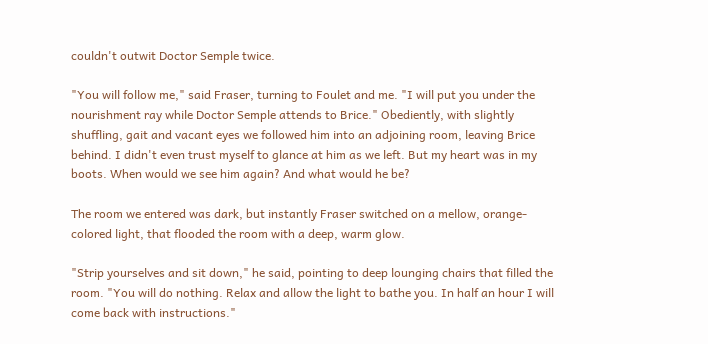couldn't outwit Doctor Semple twice.

"You will follow me," said Fraser, turning to Foulet and me. "I will put you under the nourishment ray while Doctor Semple attends to Brice." Obediently, with slightly shuffling, gait and vacant eyes we followed him into an adjoining room, leaving Brice behind. I didn't even trust myself to glance at him as we left. But my heart was in my boots. When would we see him again? And what would he be?

The room we entered was dark, but instantly Fraser switched on a mellow, orange-colored light, that flooded the room with a deep, warm glow.

"Strip yourselves and sit down," he said, pointing to deep lounging chairs that filled the room. "You will do nothing. Relax and allow the light to bathe you. In half an hour I will come back with instructions."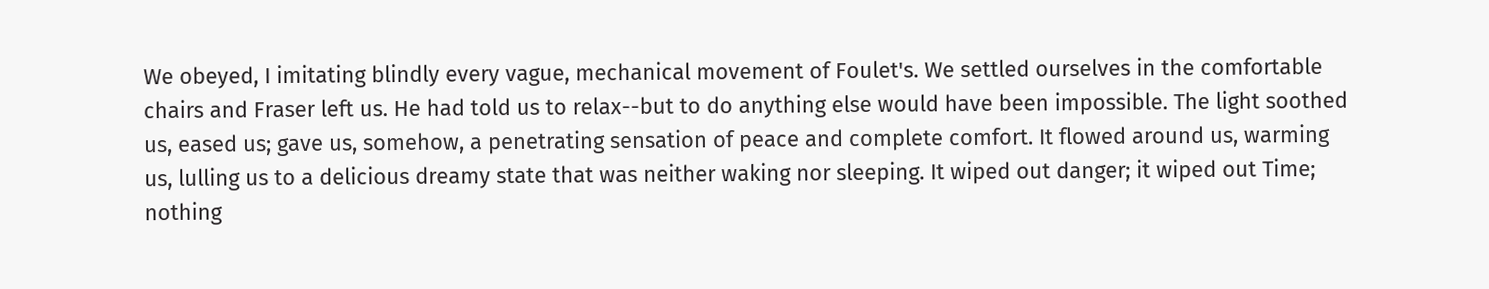We obeyed, I imitating blindly every vague, mechanical movement of Foulet's. We settled ourselves in the comfortable chairs and Fraser left us. He had told us to relax--but to do anything else would have been impossible. The light soothed us, eased us; gave us, somehow, a penetrating sensation of peace and complete comfort. It flowed around us, warming us, lulling us to a delicious dreamy state that was neither waking nor sleeping. It wiped out danger; it wiped out Time; nothing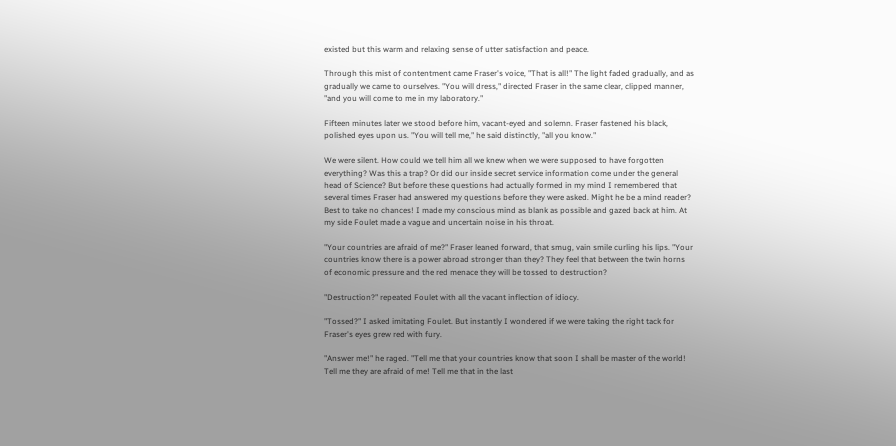existed but this warm and relaxing sense of utter satisfaction and peace.

Through this mist of contentment came Fraser's voice, "That is all!" The light faded gradually, and as gradually we came to ourselves. "You will dress," directed Fraser in the same clear, clipped manner, "and you will come to me in my laboratory."

Fifteen minutes later we stood before him, vacant-eyed and solemn. Fraser fastened his black, polished eyes upon us. "You will tell me," he said distinctly, "all you know."

We were silent. How could we tell him all we knew when we were supposed to have forgotten everything? Was this a trap? Or did our inside secret service information come under the general head of Science? But before these questions had actually formed in my mind I remembered that several times Fraser had answered my questions before they were asked. Might he be a mind reader? Best to take no chances! I made my conscious mind as blank as possible and gazed back at him. At my side Foulet made a vague and uncertain noise in his throat.

"Your countries are afraid of me?" Fraser leaned forward, that smug, vain smile curling his lips. "Your countries know there is a power abroad stronger than they? They feel that between the twin horns of economic pressure and the red menace they will be tossed to destruction?

"Destruction?" repeated Foulet with all the vacant inflection of idiocy.

"Tossed?" I asked imitating Foulet. But instantly I wondered if we were taking the right tack for Fraser's eyes grew red with fury.

"Answer me!" he raged. "Tell me that your countries know that soon I shall be master of the world! Tell me they are afraid of me! Tell me that in the last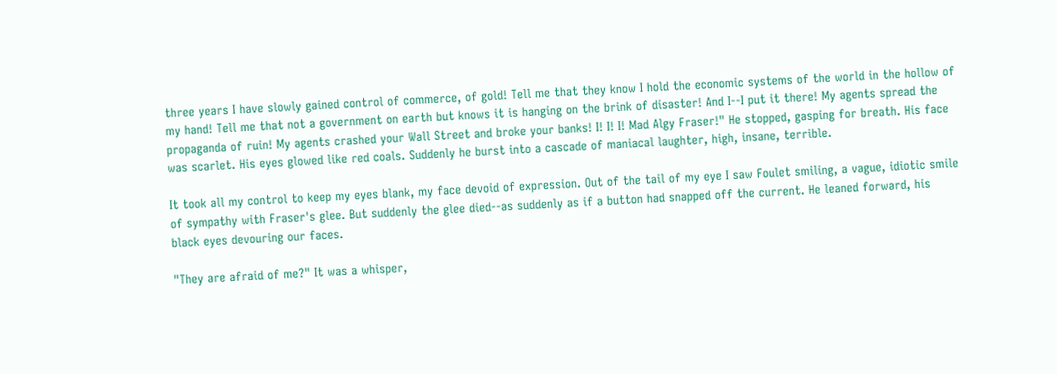three years I have slowly gained control of commerce, of gold! Tell me that they know I hold the economic systems of the world in the hollow of my hand! Tell me that not a government on earth but knows it is hanging on the brink of disaster! And I--I put it there! My agents spread the propaganda of ruin! My agents crashed your Wall Street and broke your banks! I! I! I! Mad Algy Fraser!" He stopped, gasping for breath. His face was scarlet. His eyes glowed like red coals. Suddenly he burst into a cascade of maniacal laughter, high, insane, terrible.

It took all my control to keep my eyes blank, my face devoid of expression. Out of the tail of my eye I saw Foulet smiling, a vague, idiotic smile of sympathy with Fraser's glee. But suddenly the glee died--as suddenly as if a button had snapped off the current. He leaned forward, his black eyes devouring our faces.

"They are afraid of me?" It was a whisper,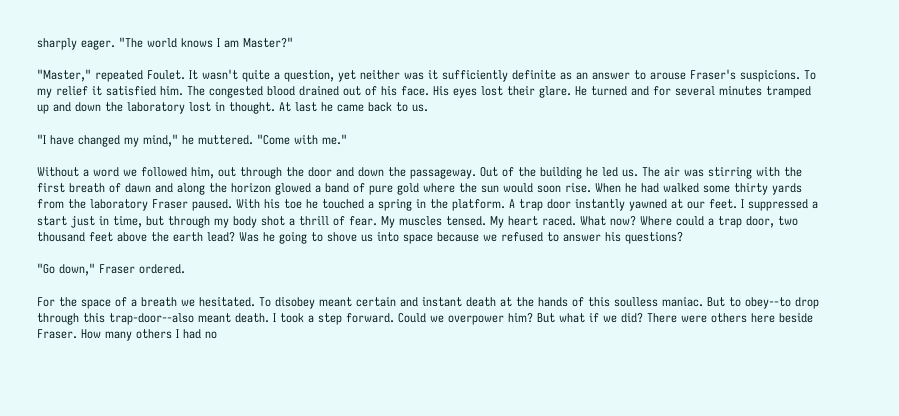sharply eager. "The world knows I am Master?"

"Master," repeated Foulet. It wasn't quite a question, yet neither was it sufficiently definite as an answer to arouse Fraser's suspicions. To my relief it satisfied him. The congested blood drained out of his face. His eyes lost their glare. He turned and for several minutes tramped up and down the laboratory lost in thought. At last he came back to us.

"I have changed my mind," he muttered. "Come with me."

Without a word we followed him, out through the door and down the passageway. Out of the building he led us. The air was stirring with the first breath of dawn and along the horizon glowed a band of pure gold where the sun would soon rise. When he had walked some thirty yards from the laboratory Fraser paused. With his toe he touched a spring in the platform. A trap door instantly yawned at our feet. I suppressed a start just in time, but through my body shot a thrill of fear. My muscles tensed. My heart raced. What now? Where could a trap door, two thousand feet above the earth lead? Was he going to shove us into space because we refused to answer his questions?

"Go down," Fraser ordered.

For the space of a breath we hesitated. To disobey meant certain and instant death at the hands of this soulless maniac. But to obey--to drop through this trap-door--also meant death. I took a step forward. Could we overpower him? But what if we did? There were others here beside Fraser. How many others I had no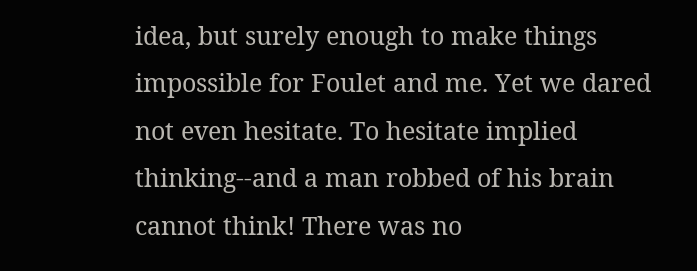idea, but surely enough to make things impossible for Foulet and me. Yet we dared not even hesitate. To hesitate implied thinking--and a man robbed of his brain cannot think! There was no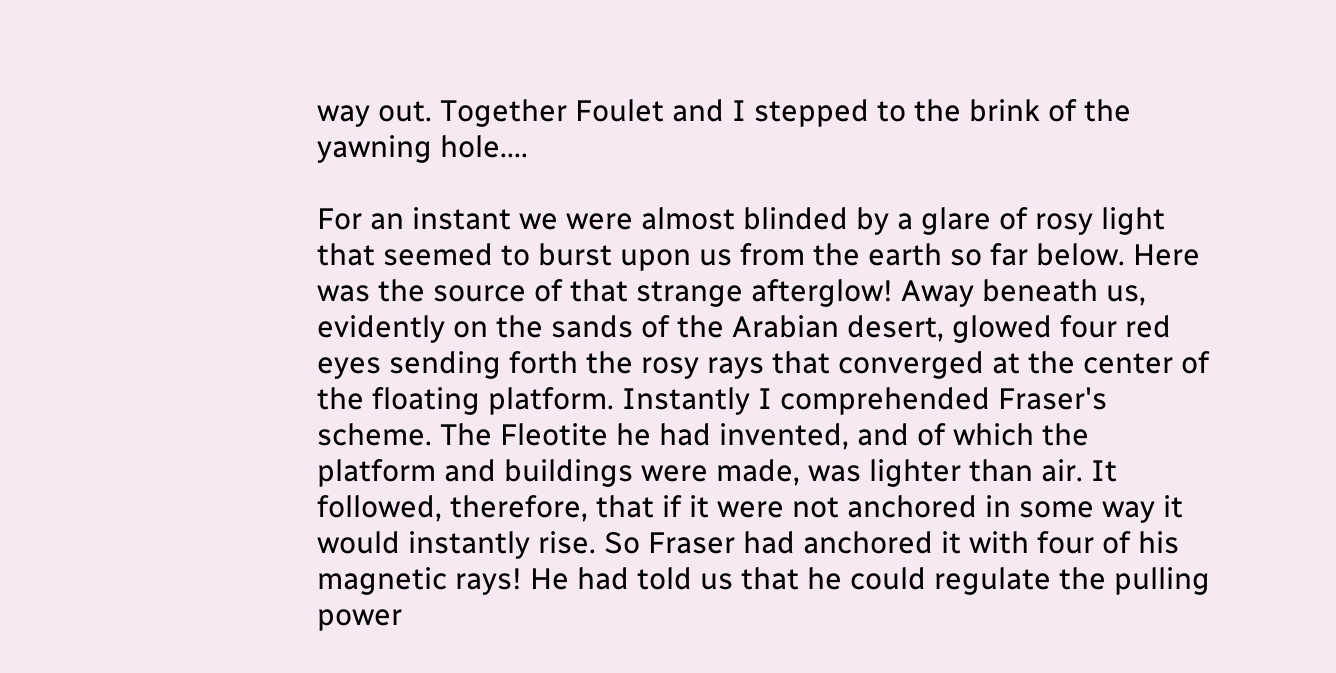way out. Together Foulet and I stepped to the brink of the yawning hole....

For an instant we were almost blinded by a glare of rosy light that seemed to burst upon us from the earth so far below. Here was the source of that strange afterglow! Away beneath us, evidently on the sands of the Arabian desert, glowed four red eyes sending forth the rosy rays that converged at the center of the floating platform. Instantly I comprehended Fraser's scheme. The Fleotite he had invented, and of which the platform and buildings were made, was lighter than air. It followed, therefore, that if it were not anchored in some way it would instantly rise. So Fraser had anchored it with four of his magnetic rays! He had told us that he could regulate the pulling power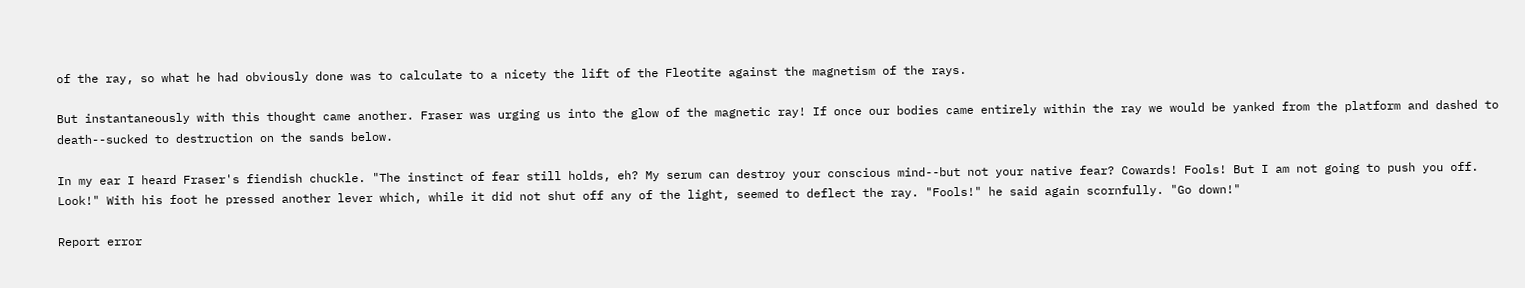of the ray, so what he had obviously done was to calculate to a nicety the lift of the Fleotite against the magnetism of the rays.

But instantaneously with this thought came another. Fraser was urging us into the glow of the magnetic ray! If once our bodies came entirely within the ray we would be yanked from the platform and dashed to death--sucked to destruction on the sands below.

In my ear I heard Fraser's fiendish chuckle. "The instinct of fear still holds, eh? My serum can destroy your conscious mind--but not your native fear? Cowards! Fools! But I am not going to push you off. Look!" With his foot he pressed another lever which, while it did not shut off any of the light, seemed to deflect the ray. "Fools!" he said again scornfully. "Go down!"

Report error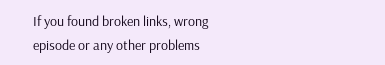If you found broken links, wrong episode or any other problems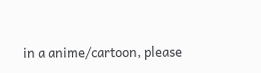in a anime/cartoon, please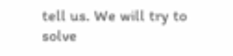tell us. We will try to solve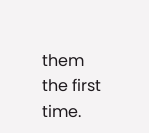them the first time.